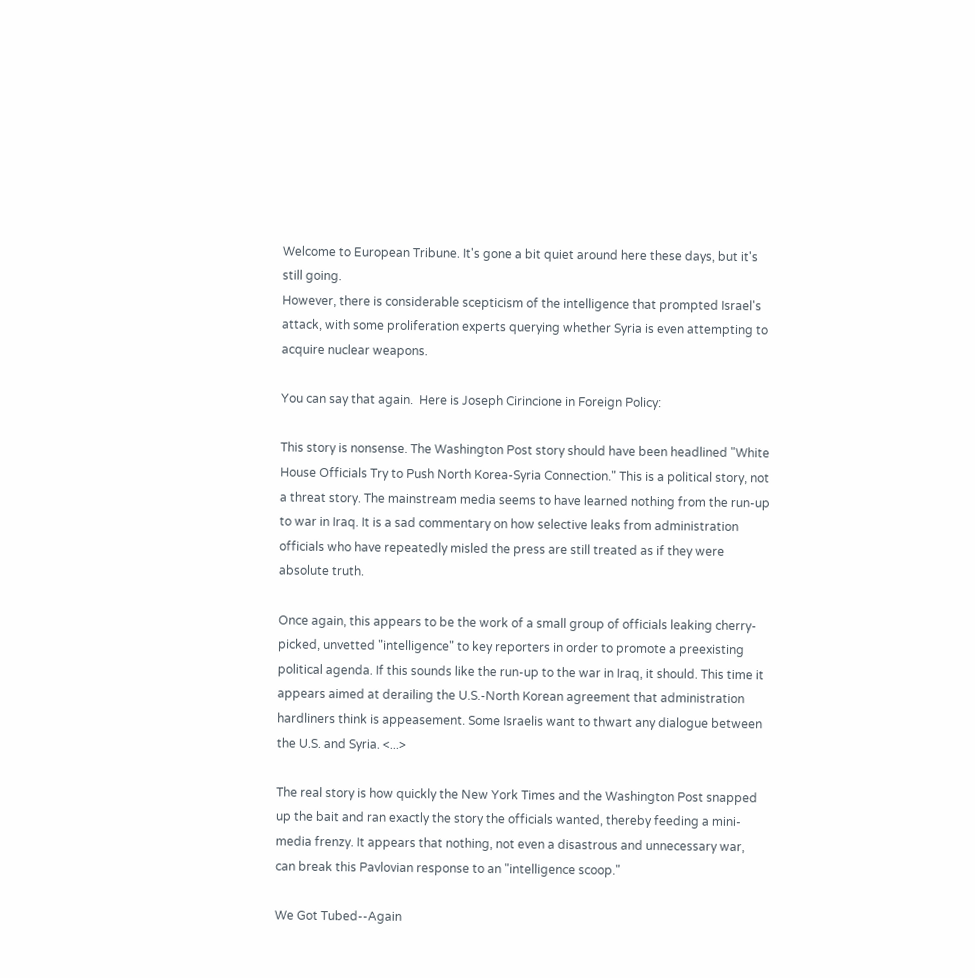Welcome to European Tribune. It's gone a bit quiet around here these days, but it's still going.
However, there is considerable scepticism of the intelligence that prompted Israel's attack, with some proliferation experts querying whether Syria is even attempting to acquire nuclear weapons.

You can say that again.  Here is Joseph Cirincione in Foreign Policy:

This story is nonsense. The Washington Post story should have been headlined "White House Officials Try to Push North Korea-Syria Connection." This is a political story, not a threat story. The mainstream media seems to have learned nothing from the run-up to war in Iraq. It is a sad commentary on how selective leaks from administration officials who have repeatedly misled the press are still treated as if they were absolute truth.

Once again, this appears to be the work of a small group of officials leaking cherry-picked, unvetted "intelligence" to key reporters in order to promote a preexisting political agenda. If this sounds like the run-up to the war in Iraq, it should. This time it appears aimed at derailing the U.S.-North Korean agreement that administration hardliners think is appeasement. Some Israelis want to thwart any dialogue between the U.S. and Syria. <...>

The real story is how quickly the New York Times and the Washington Post snapped up the bait and ran exactly the story the officials wanted, thereby feeding a mini-media frenzy. It appears that nothing, not even a disastrous and unnecessary war, can break this Pavlovian response to an "intelligence scoop."

We Got Tubed--Again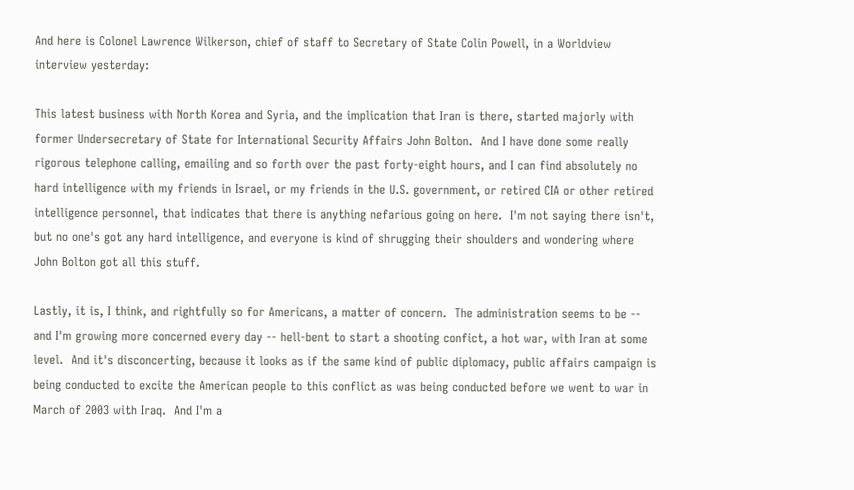And here is Colonel Lawrence Wilkerson, chief of staff to Secretary of State Colin Powell, in a Worldview interview yesterday:

This latest business with North Korea and Syria, and the implication that Iran is there, started majorly with former Undersecretary of State for International Security Affairs John Bolton.  And I have done some really rigorous telephone calling, emailing and so forth over the past forty-eight hours, and I can find absolutely no hard intelligence with my friends in Israel, or my friends in the U.S. government, or retired CIA or other retired intelligence personnel, that indicates that there is anything nefarious going on here.  I'm not saying there isn't, but no one's got any hard intelligence, and everyone is kind of shrugging their shoulders and wondering where John Bolton got all this stuff.

Lastly, it is, I think, and rightfully so for Americans, a matter of concern.  The administration seems to be -- and I'm growing more concerned every day -- hell-bent to start a shooting confict, a hot war, with Iran at some level.  And it's disconcerting, because it looks as if the same kind of public diplomacy, public affairs campaign is being conducted to excite the American people to this conflict as was being conducted before we went to war in March of 2003 with Iraq.  And I'm a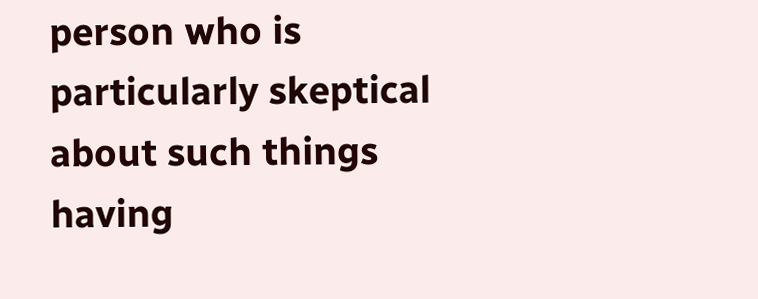person who is particularly skeptical about such things having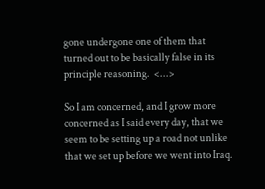gone undergone one of them that turned out to be basically false in its principle reasoning.  <...>

So I am concerned, and I grow more concerned as I said every day, that we seem to be setting up a road not unlike that we set up before we went into Iraq.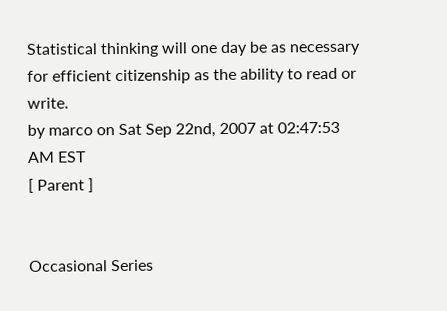Statistical thinking will one day be as necessary for efficient citizenship as the ability to read or write.
by marco on Sat Sep 22nd, 2007 at 02:47:53 AM EST
[ Parent ]


Occasional Series